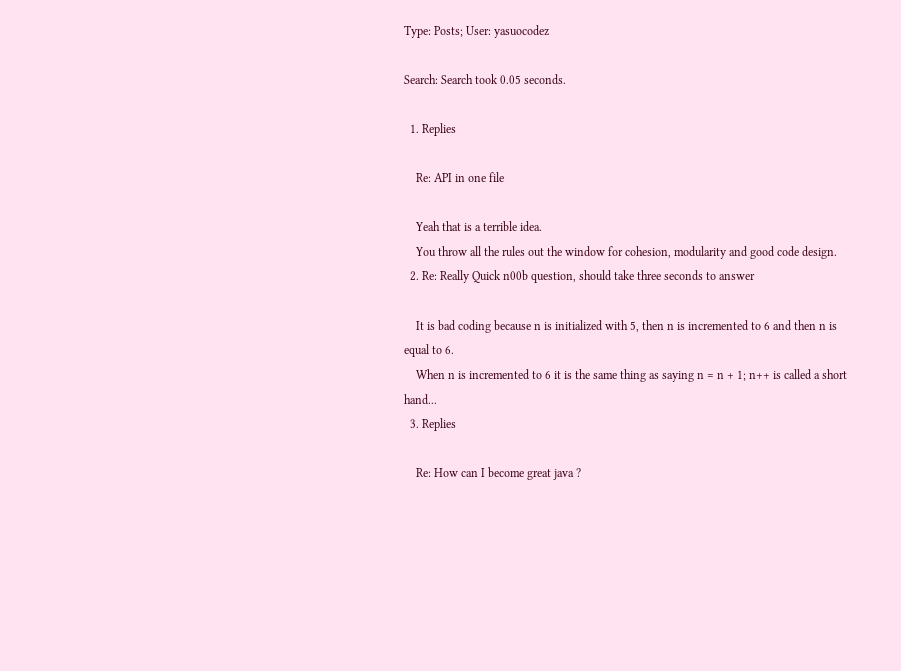Type: Posts; User: yasuocodez

Search: Search took 0.05 seconds.

  1. Replies

    Re: API in one file

    Yeah that is a terrible idea.
    You throw all the rules out the window for cohesion, modularity and good code design.
  2. Re: Really Quick n00b question, should take three seconds to answer

    It is bad coding because n is initialized with 5, then n is incremented to 6 and then n is equal to 6.
    When n is incremented to 6 it is the same thing as saying n = n + 1; n++ is called a short hand...
  3. Replies

    Re: How can I become great java ?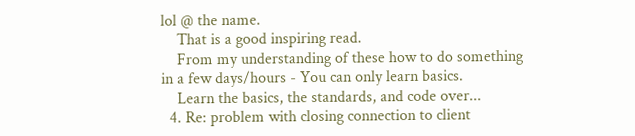lol @ the name.
    That is a good inspiring read.
    From my understanding of these how to do something in a few days/hours - You can only learn basics.
    Learn the basics, the standards, and code over...
  4. Re: problem with closing connection to client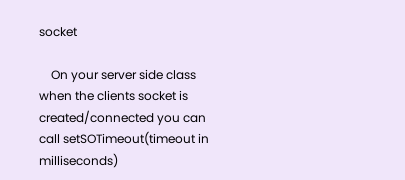socket

    On your server side class when the clients socket is created/connected you can call setSOTimeout(timeout in milliseconds)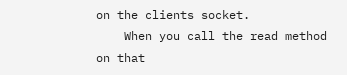on the clients socket.
    When you call the read method on that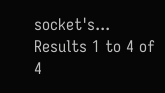socket's...
Results 1 to 4 of 4